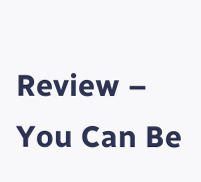Review – You Can Be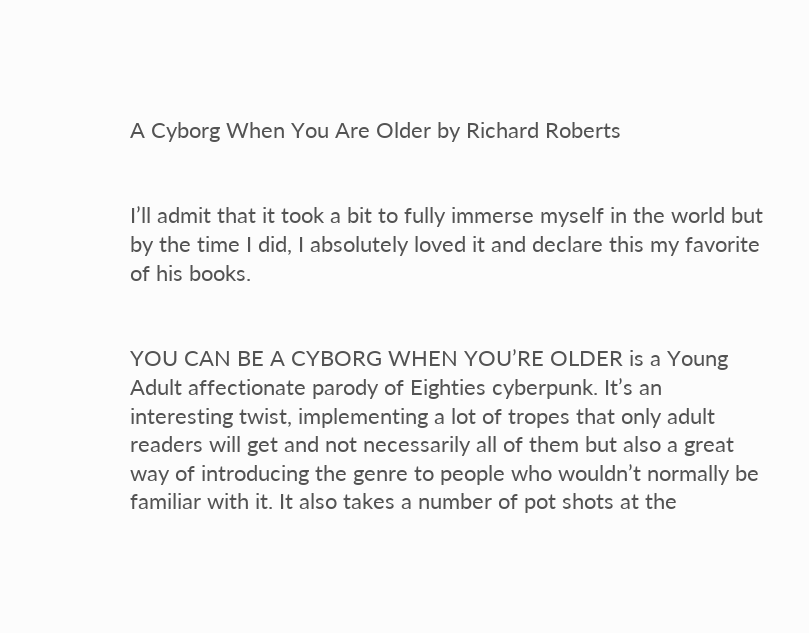A Cyborg When You Are Older by Richard Roberts


I’ll admit that it took a bit to fully immerse myself in the world but by the time I did, I absolutely loved it and declare this my favorite of his books.


YOU CAN BE A CYBORG WHEN YOU’RE OLDER is a Young Adult affectionate parody of Eighties cyberpunk. It’s an interesting twist, implementing a lot of tropes that only adult readers will get and not necessarily all of them but also a great way of introducing the genre to people who wouldn’t normally be familiar with it. It also takes a number of pot shots at the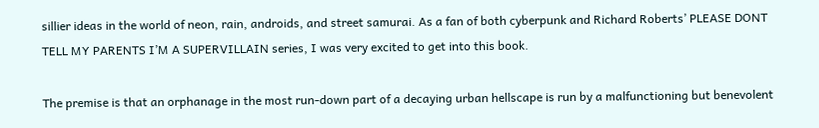sillier ideas in the world of neon, rain, androids, and street samurai. As a fan of both cyberpunk and Richard Roberts’ PLEASE DONT TELL MY PARENTS I’M A SUPERVILLAIN series, I was very excited to get into this book.

The premise is that an orphanage in the most run-down part of a decaying urban hellscape is run by a malfunctioning but benevolent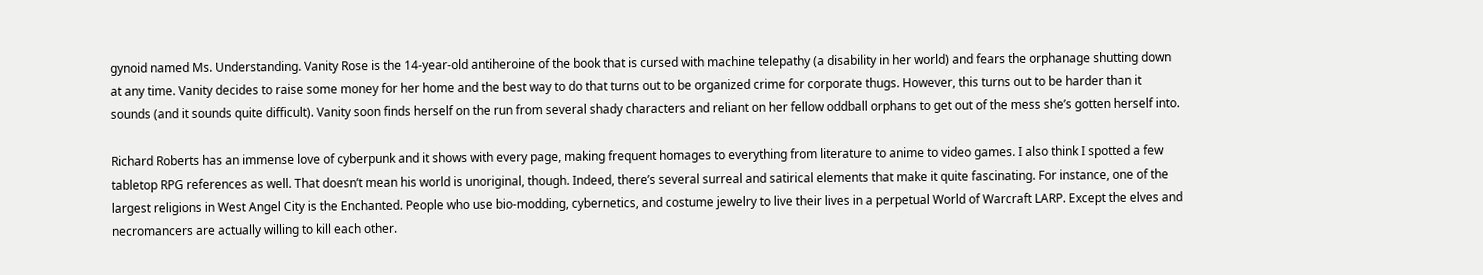gynoid named Ms. Understanding. Vanity Rose is the 14-year-old antiheroine of the book that is cursed with machine telepathy (a disability in her world) and fears the orphanage shutting down at any time. Vanity decides to raise some money for her home and the best way to do that turns out to be organized crime for corporate thugs. However, this turns out to be harder than it sounds (and it sounds quite difficult). Vanity soon finds herself on the run from several shady characters and reliant on her fellow oddball orphans to get out of the mess she’s gotten herself into.

Richard Roberts has an immense love of cyberpunk and it shows with every page, making frequent homages to everything from literature to anime to video games. I also think I spotted a few tabletop RPG references as well. That doesn’t mean his world is unoriginal, though. Indeed, there’s several surreal and satirical elements that make it quite fascinating. For instance, one of the largest religions in West Angel City is the Enchanted. People who use bio-modding, cybernetics, and costume jewelry to live their lives in a perpetual World of Warcraft LARP. Except the elves and necromancers are actually willing to kill each other.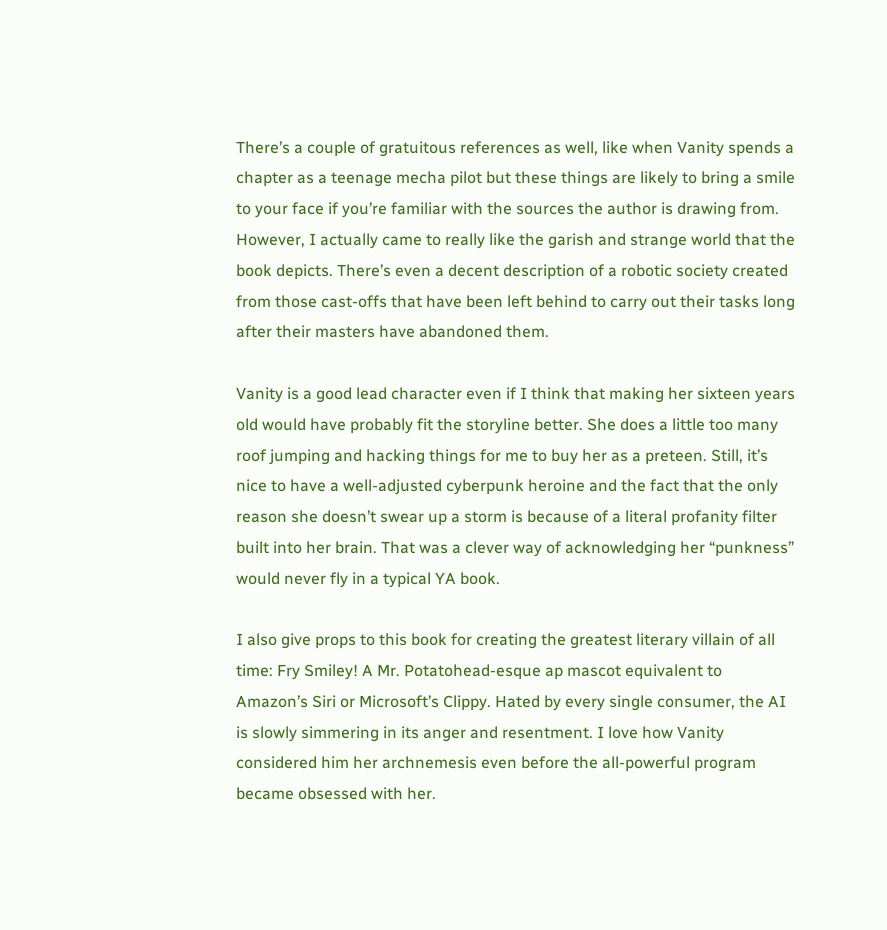There’s a couple of gratuitous references as well, like when Vanity spends a chapter as a teenage mecha pilot but these things are likely to bring a smile to your face if you’re familiar with the sources the author is drawing from. However, I actually came to really like the garish and strange world that the book depicts. There’s even a decent description of a robotic society created from those cast-offs that have been left behind to carry out their tasks long after their masters have abandoned them.

Vanity is a good lead character even if I think that making her sixteen years old would have probably fit the storyline better. She does a little too many roof jumping and hacking things for me to buy her as a preteen. Still, it’s nice to have a well-adjusted cyberpunk heroine and the fact that the only reason she doesn’t swear up a storm is because of a literal profanity filter built into her brain. That was a clever way of acknowledging her “punkness” would never fly in a typical YA book.

I also give props to this book for creating the greatest literary villain of all time: Fry Smiley! A Mr. Potatohead-esque ap mascot equivalent to Amazon’s Siri or Microsoft’s Clippy. Hated by every single consumer, the AI is slowly simmering in its anger and resentment. I love how Vanity considered him her archnemesis even before the all-powerful program became obsessed with her.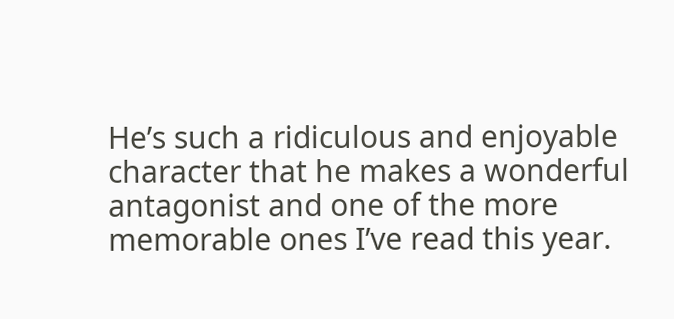He’s such a ridiculous and enjoyable character that he makes a wonderful antagonist and one of the more memorable ones I’ve read this year.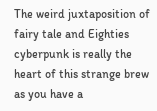The weird juxtaposition of fairy tale and Eighties cyberpunk is really the heart of this strange brew as you have a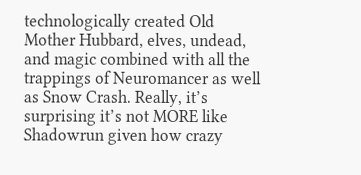technologically created Old Mother Hubbard, elves, undead, and magic combined with all the trappings of Neuromancer as well as Snow Crash. Really, it’s surprising it’s not MORE like Shadowrun given how crazy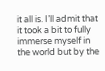it all is. I’ll admit that it took a bit to fully immerse myself in the world but by the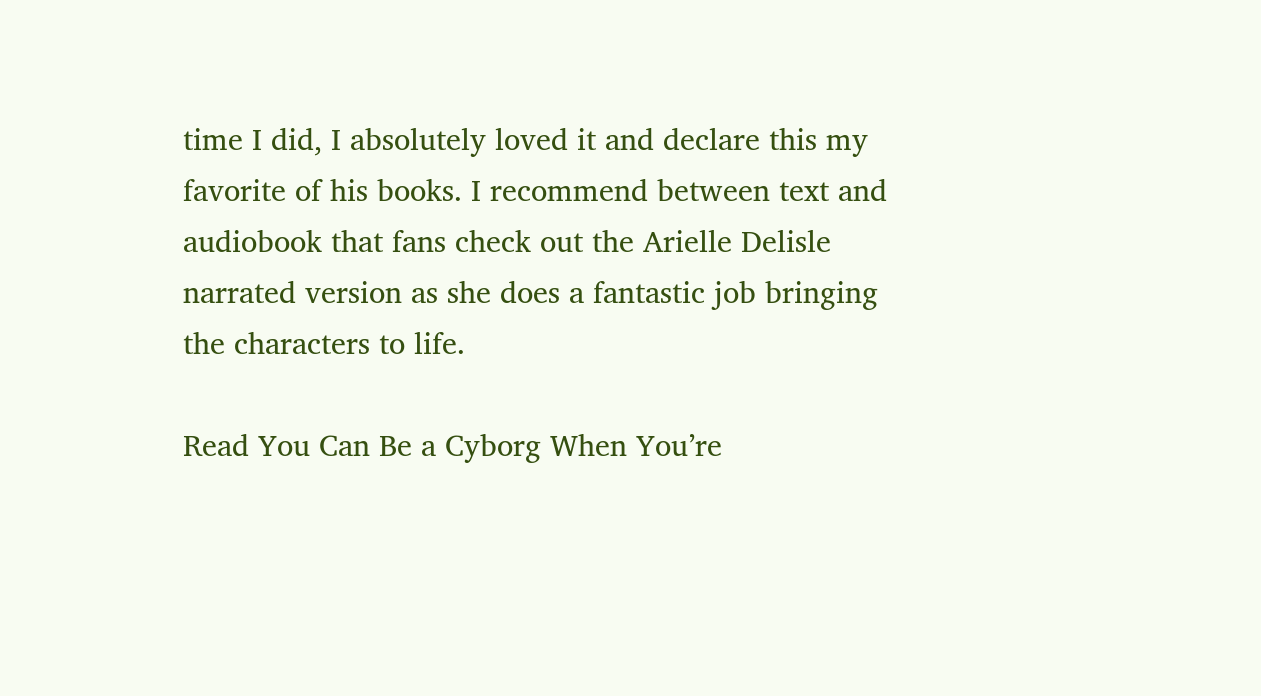time I did, I absolutely loved it and declare this my favorite of his books. I recommend between text and audiobook that fans check out the Arielle Delisle narrated version as she does a fantastic job bringing the characters to life.

Read You Can Be a Cyborg When You’re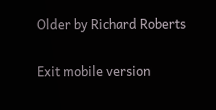Older by Richard Roberts

Exit mobile version